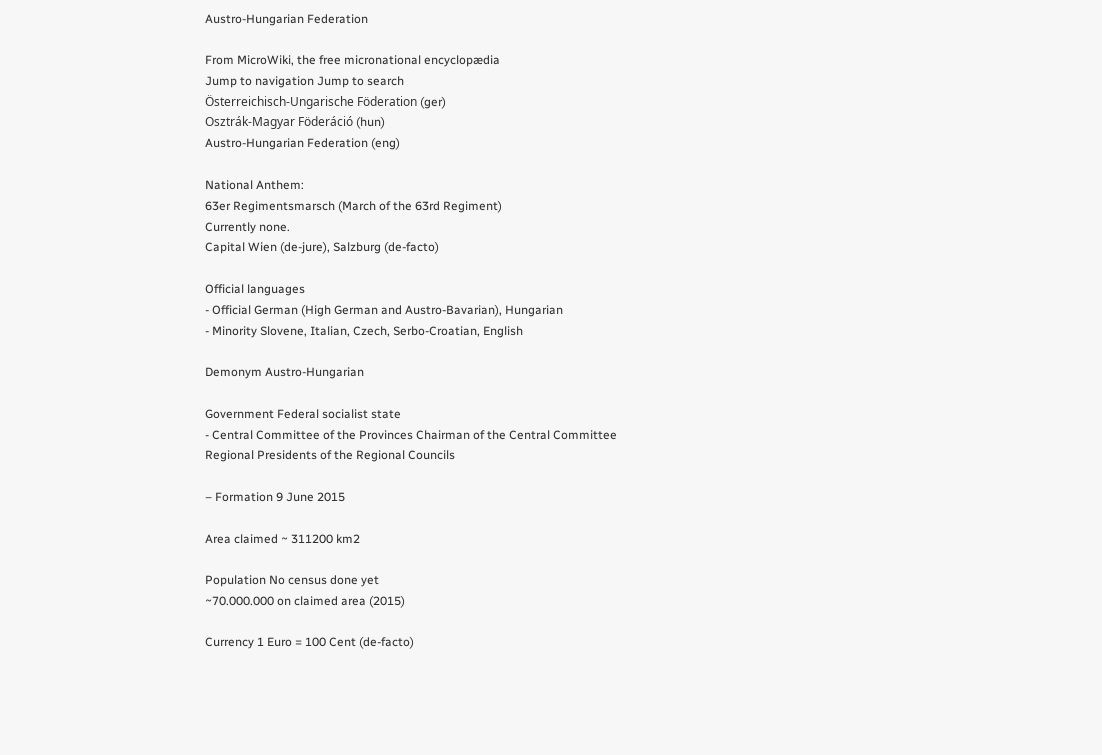Austro-Hungarian Federation

From MicroWiki, the free micronational encyclopædia
Jump to navigation Jump to search
Österreichisch-Ungarische Föderation (ger)
Osztrák-Magyar Föderáció (hun)
Austro-Hungarian Federation (eng)

National Anthem:
63er Regimentsmarsch (March of the 63rd Regiment)
Currently none.
Capital Wien (de-jure), Salzburg (de-facto)

Official languages
- Official German (High German and Austro-Bavarian), Hungarian
- Minority Slovene, Italian, Czech, Serbo-Croatian, English

Demonym Austro-Hungarian

Government Federal socialist state
- Central Committee of the Provinces Chairman of the Central Committee
Regional Presidents of the Regional Councils

– Formation 9 June 2015

Area claimed ~ 311200 km2

Population No census done yet
~70.000.000 on claimed area (2015)

Currency 1 Euro = 100 Cent (de-facto)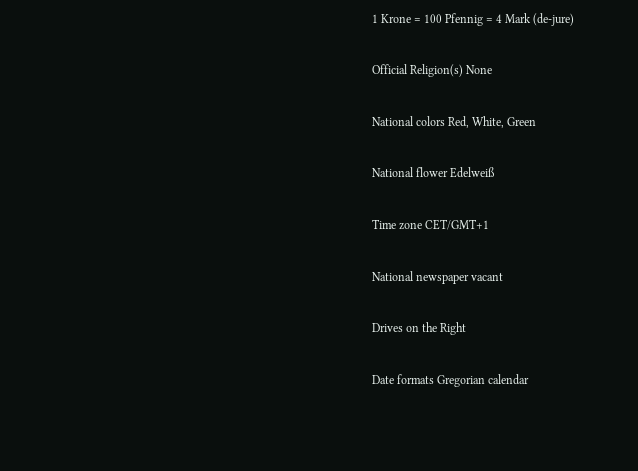1 Krone = 100 Pfennig = 4 Mark (de-jure)

Official Religion(s) None

National colors Red, White, Green

National flower Edelweiß

Time zone CET/GMT+1

National newspaper vacant

Drives on the Right

Date formats Gregorian calendar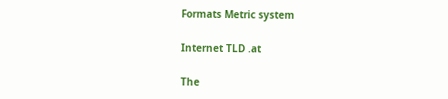Formats Metric system

Internet TLD .at

The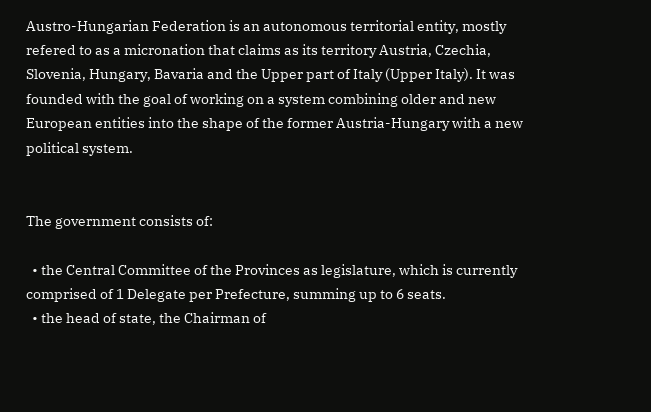Austro-Hungarian Federation is an autonomous territorial entity, mostly refered to as a micronation that claims as its territory Austria, Czechia, Slovenia, Hungary, Bavaria and the Upper part of Italy (Upper Italy). It was founded with the goal of working on a system combining older and new European entities into the shape of the former Austria-Hungary with a new political system.


The government consists of:

  • the Central Committee of the Provinces as legislature, which is currently comprised of 1 Delegate per Prefecture, summing up to 6 seats.
  • the head of state, the Chairman of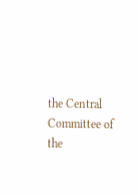the Central Committee of the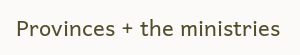Provinces + the ministries